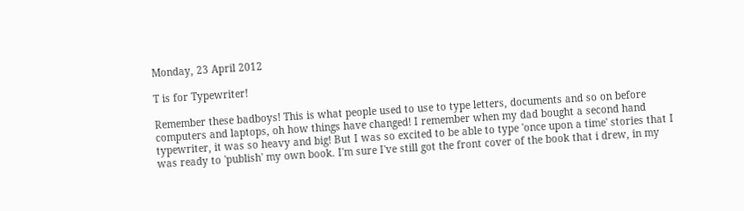Monday, 23 April 2012

T is for Typewriter!

Remember these badboys! This is what people used to use to type letters, documents and so on before computers and laptops, oh how things have changed! I remember when my dad bought a second hand typewriter, it was so heavy and big! But I was so excited to be able to type 'once upon a time' stories that I was ready to 'publish' my own book. I'm sure I've still got the front cover of the book that i drew, in my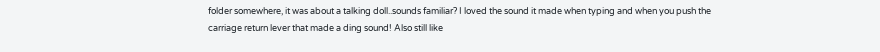folder somewhere, it was about a talking doll..sounds familiar? I loved the sound it made when typing and when you push the carriage return lever that made a ding sound! Also still like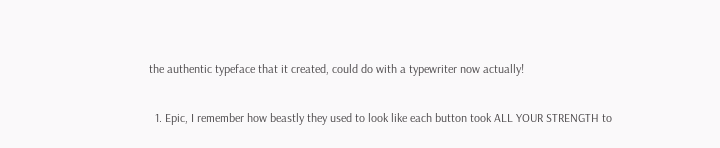the authentic typeface that it created, could do with a typewriter now actually!


  1. Epic, I remember how beastly they used to look like each button took ALL YOUR STRENGTH to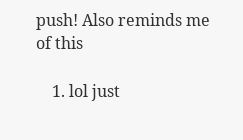push! Also reminds me of this

    1. lol just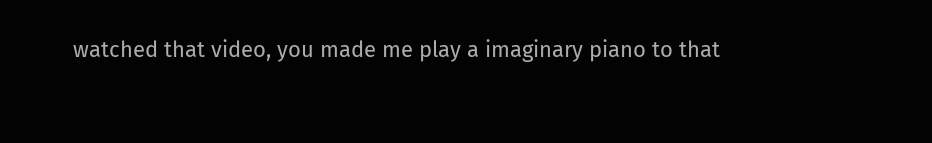watched that video, you made me play a imaginary piano to that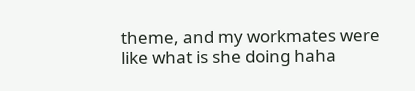theme, and my workmates were like what is she doing haha